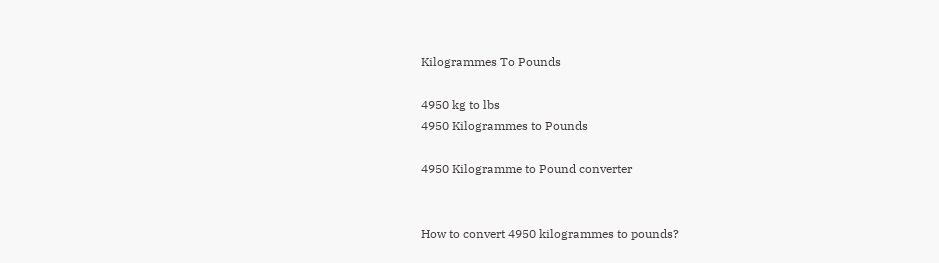Kilogrammes To Pounds

4950 kg to lbs
4950 Kilogrammes to Pounds

4950 Kilogramme to Pound converter


How to convert 4950 kilogrammes to pounds?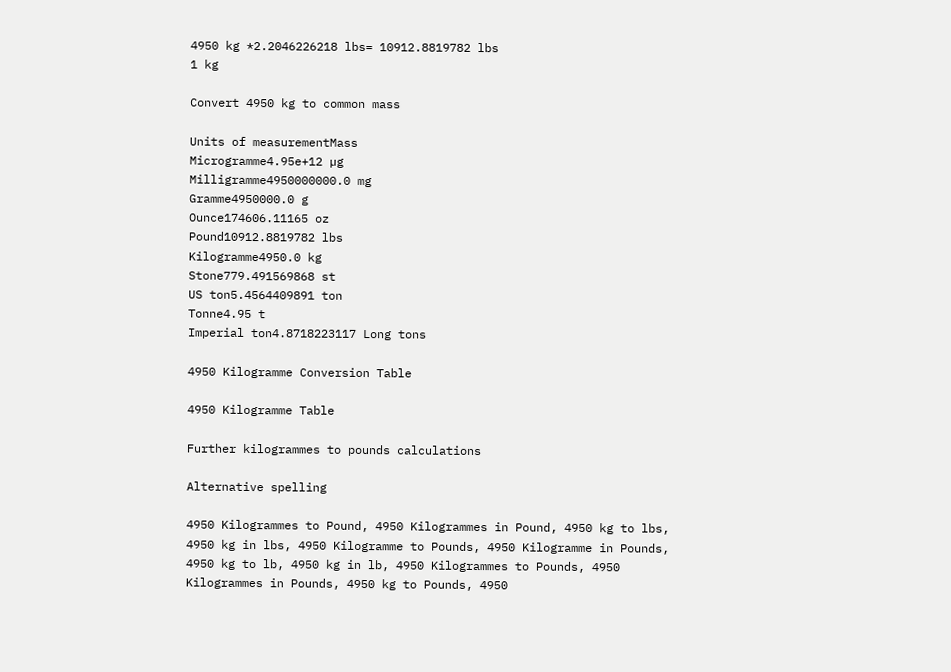4950 kg *2.2046226218 lbs= 10912.8819782 lbs
1 kg

Convert 4950 kg to common mass

Units of measurementMass
Microgramme4.95e+12 µg
Milligramme4950000000.0 mg
Gramme4950000.0 g
Ounce174606.11165 oz
Pound10912.8819782 lbs
Kilogramme4950.0 kg
Stone779.491569868 st
US ton5.4564409891 ton
Tonne4.95 t
Imperial ton4.8718223117 Long tons

4950 Kilogramme Conversion Table

4950 Kilogramme Table

Further kilogrammes to pounds calculations

Alternative spelling

4950 Kilogrammes to Pound, 4950 Kilogrammes in Pound, 4950 kg to lbs, 4950 kg in lbs, 4950 Kilogramme to Pounds, 4950 Kilogramme in Pounds, 4950 kg to lb, 4950 kg in lb, 4950 Kilogrammes to Pounds, 4950 Kilogrammes in Pounds, 4950 kg to Pounds, 4950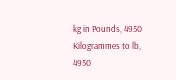kg in Pounds, 4950 Kilogrammes to lb, 4950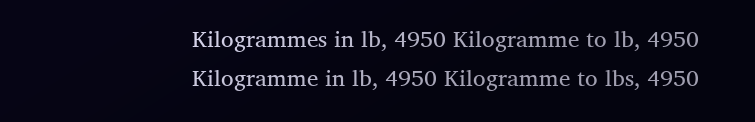Kilogrammes in lb, 4950 Kilogramme to lb, 4950 Kilogramme in lb, 4950 Kilogramme to lbs, 4950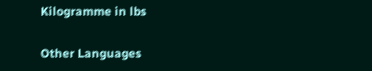Kilogramme in lbs

Other Languages